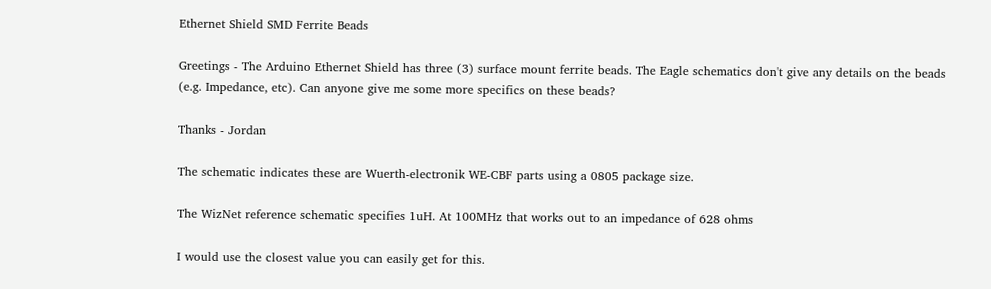Ethernet Shield SMD Ferrite Beads

Greetings - The Arduino Ethernet Shield has three (3) surface mount ferrite beads. The Eagle schematics don't give any details on the beads (e.g. Impedance, etc). Can anyone give me some more specifics on these beads?

Thanks - Jordan

The schematic indicates these are Wuerth-electronik WE-CBF parts using a 0805 package size.

The WizNet reference schematic specifies 1uH. At 100MHz that works out to an impedance of 628 ohms

I would use the closest value you can easily get for this.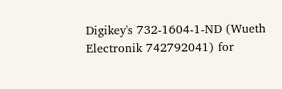Digikey's 732-1604-1-ND (Wueth Electronik 742792041) for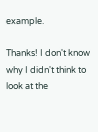example.

Thanks! I don't know why I didn't think to look at the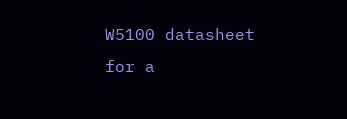W5100 datasheet for a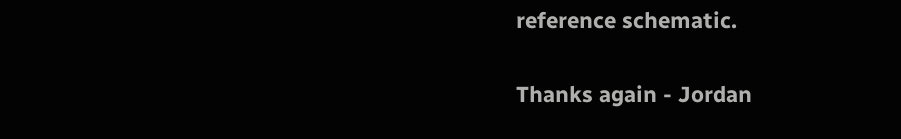reference schematic.

Thanks again - Jordan